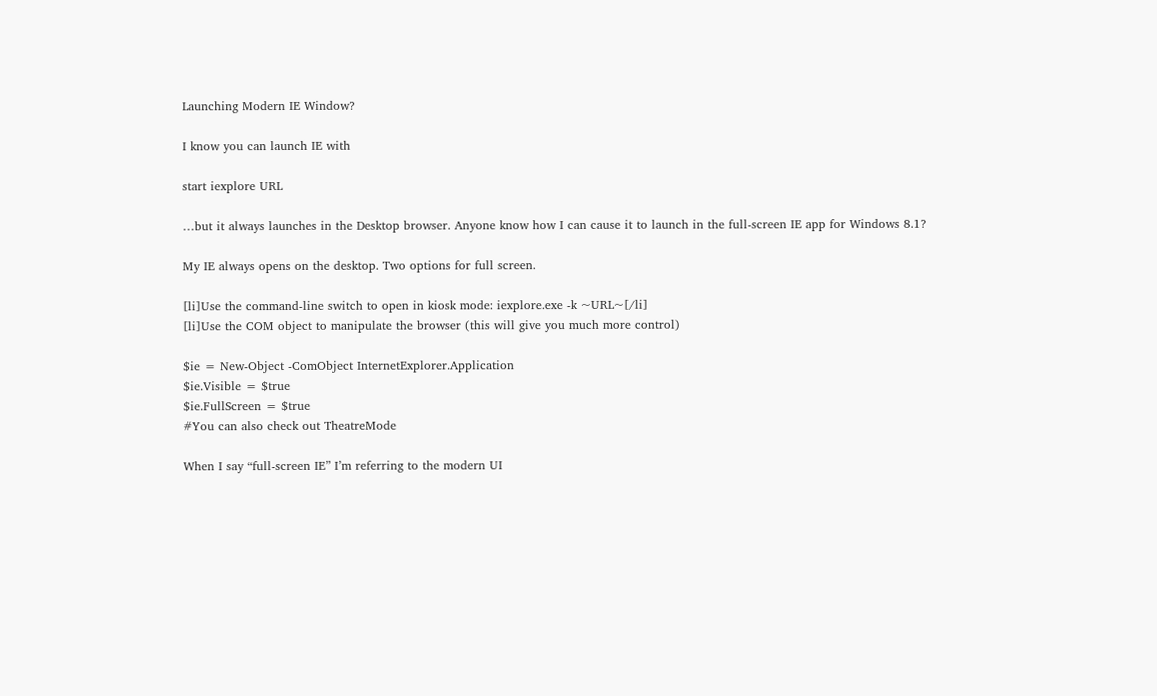Launching Modern IE Window?

I know you can launch IE with

start iexplore URL

…but it always launches in the Desktop browser. Anyone know how I can cause it to launch in the full-screen IE app for Windows 8.1?

My IE always opens on the desktop. Two options for full screen.

[li]Use the command-line switch to open in kiosk mode: iexplore.exe -k ~URL~[/li]
[li]Use the COM object to manipulate the browser (this will give you much more control)

$ie = New-Object -ComObject InternetExplorer.Application
$ie.Visible = $true
$ie.FullScreen = $true
#You can also check out TheatreMode

When I say “full-screen IE” I’m referring to the modern UI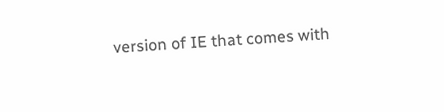version of IE that comes with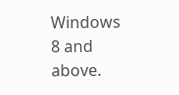Windows 8 and above.